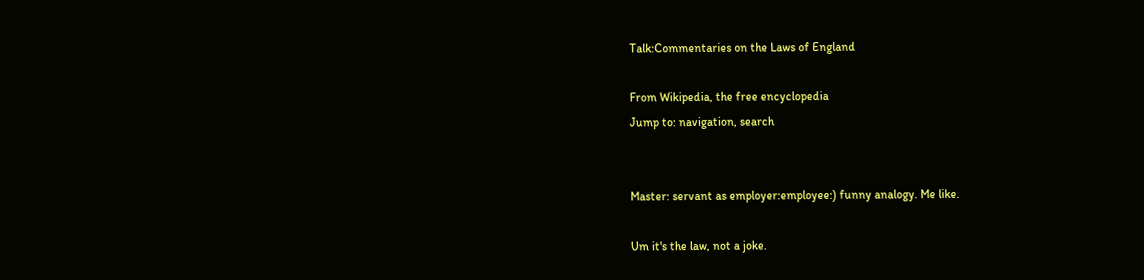Talk:Commentaries on the Laws of England

From Wikipedia, the free encyclopedia
Jump to: navigation, search


Master: servant as employer:employee:) funny analogy. Me like.

Um it's the law, not a joke.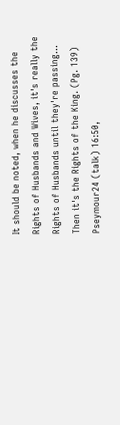It should be noted, when he discusses the Rights of Husbands and Wives, it's really the Rights of Husbands until they're passing... Then it's the Rights of the King. (Pg. 139) Pseymour24 (talk) 16:50,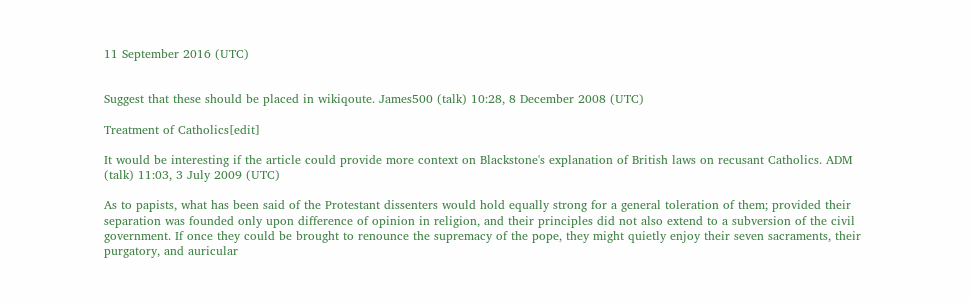11 September 2016 (UTC)


Suggest that these should be placed in wikiqoute. James500 (talk) 10:28, 8 December 2008 (UTC)

Treatment of Catholics[edit]

It would be interesting if the article could provide more context on Blackstone's explanation of British laws on recusant Catholics. ADM (talk) 11:03, 3 July 2009 (UTC)

As to papists, what has been said of the Protestant dissenters would hold equally strong for a general toleration of them; provided their separation was founded only upon difference of opinion in religion, and their principles did not also extend to a subversion of the civil government. If once they could be brought to renounce the supremacy of the pope, they might quietly enjoy their seven sacraments, their purgatory, and auricular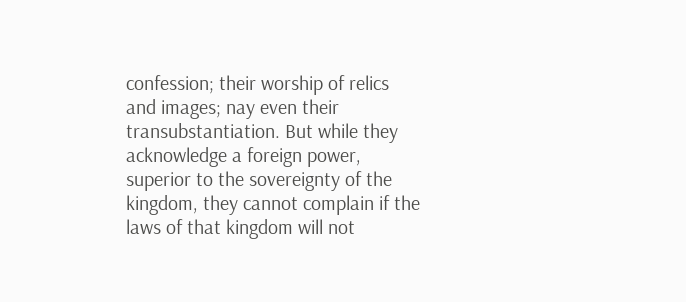confession; their worship of relics and images; nay even their transubstantiation. But while they acknowledge a foreign power, superior to the sovereignty of the kingdom, they cannot complain if the laws of that kingdom will not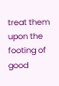treat them upon the footing of good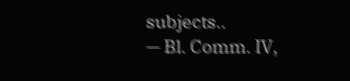subjects..
— Bl. Comm. IV,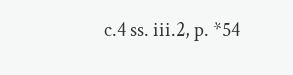c.4 ss. iii.2, p. *54